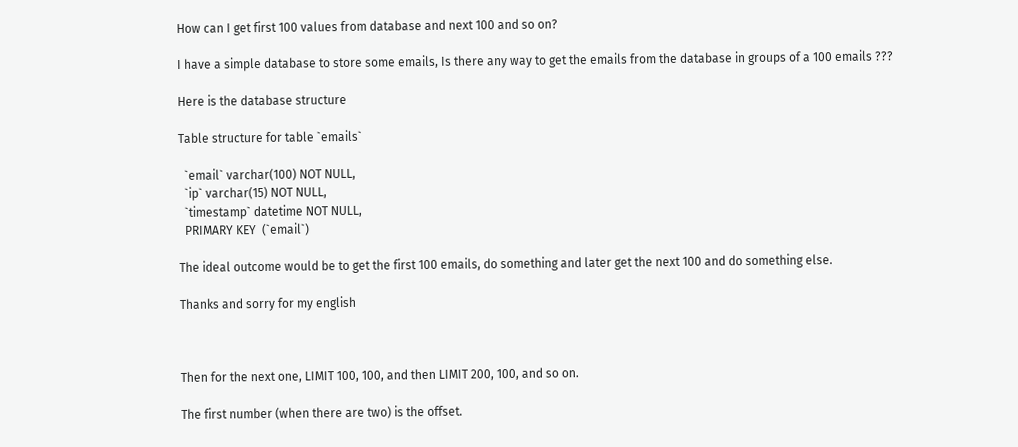How can I get first 100 values from database and next 100 and so on?

I have a simple database to store some emails, Is there any way to get the emails from the database in groups of a 100 emails ???

Here is the database structure

Table structure for table `emails`

  `email` varchar(100) NOT NULL,
  `ip` varchar(15) NOT NULL,
  `timestamp` datetime NOT NULL,
  PRIMARY KEY  (`email`)

The ideal outcome would be to get the first 100 emails, do something and later get the next 100 and do something else.

Thanks and sorry for my english



Then for the next one, LIMIT 100, 100, and then LIMIT 200, 100, and so on.

The first number (when there are two) is the offset.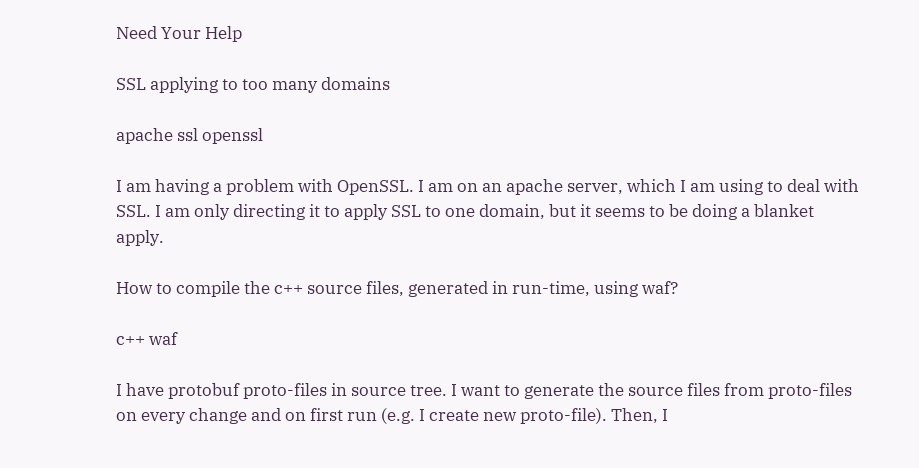Need Your Help

SSL applying to too many domains

apache ssl openssl

I am having a problem with OpenSSL. I am on an apache server, which I am using to deal with SSL. I am only directing it to apply SSL to one domain, but it seems to be doing a blanket apply.

How to compile the c++ source files, generated in run-time, using waf?

c++ waf

I have protobuf proto-files in source tree. I want to generate the source files from proto-files on every change and on first run (e.g. I create new proto-file). Then, I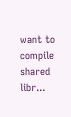want to compile shared libr...